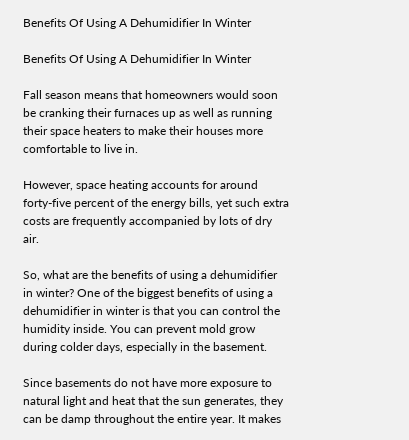Benefits Of Using A Dehumidifier In Winter

Benefits Of Using A Dehumidifier In Winter

Fall season means that homeowners would soon be cranking their furnaces up as well as running their space heaters to make their houses more comfortable to live in.

However, space heating accounts for around forty-five percent of the energy bills, yet such extra costs are frequently accompanied by lots of dry air.

So, what are the benefits of using a dehumidifier in winter? One of the biggest benefits of using a dehumidifier in winter is that you can control the humidity inside. You can prevent mold grow during colder days, especially in the basement.

Since basements do not have more exposure to natural light and heat that the sun generates, they can be damp throughout the entire year. It makes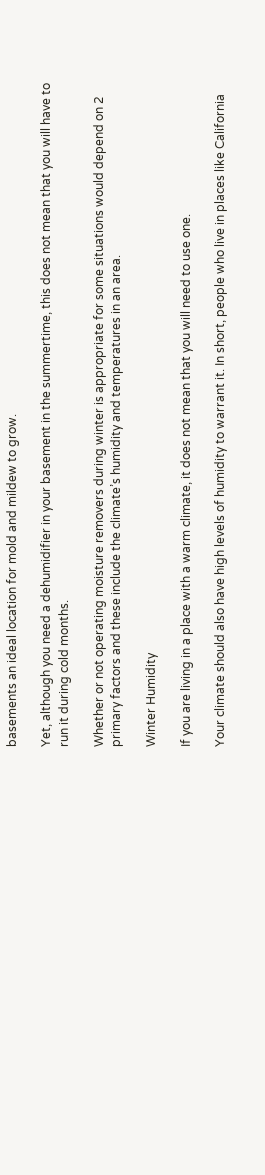basements an ideal location for mold and mildew to grow.

Yet, although you need a dehumidifier in your basement in the summertime, this does not mean that you will have to run it during cold months.

Whether or not operating moisture removers during winter is appropriate for some situations would depend on 2 primary factors and these include the climate’s humidity and temperatures in an area.

Winter Humidity

If you are living in a place with a warm climate, it does not mean that you will need to use one.

Your climate should also have high levels of humidity to warrant it. In short, people who live in places like California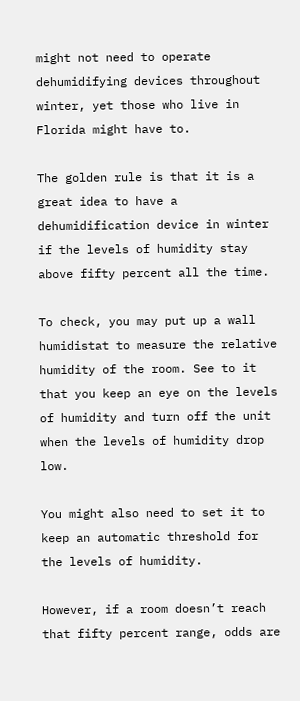might not need to operate dehumidifying devices throughout winter, yet those who live in Florida might have to.

The golden rule is that it is a great idea to have a dehumidification device in winter if the levels of humidity stay above fifty percent all the time.

To check, you may put up a wall humidistat to measure the relative humidity of the room. See to it that you keep an eye on the levels of humidity and turn off the unit when the levels of humidity drop low.

You might also need to set it to keep an automatic threshold for the levels of humidity.

However, if a room doesn’t reach that fifty percent range, odds are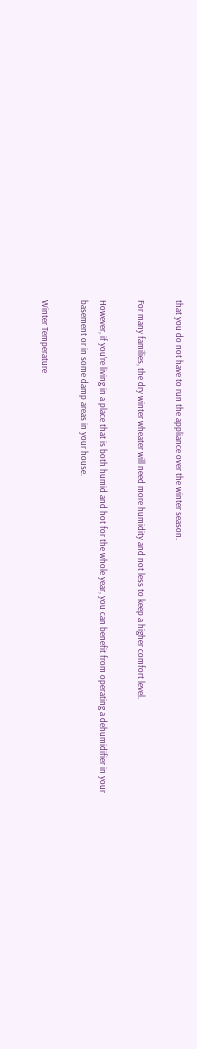that you do not have to run the appliance over the winter season.

For many families, the dry winter wheater will need more humidity and not less to keep a higher comfort level.

However, if you’re living in a place that is both humid and hot for the whole year, you can benefit from operating a dehumidifier in your basement or in some damp areas in your house.

Winter Temperature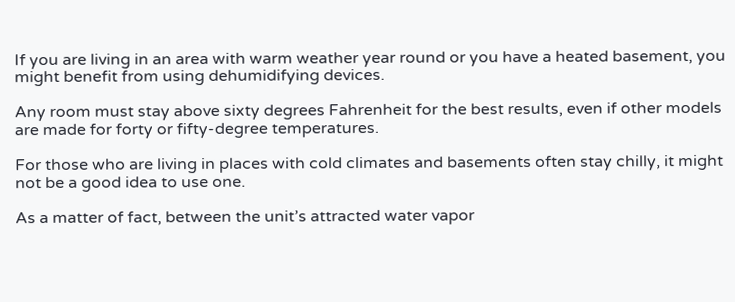If you are living in an area with warm weather year round or you have a heated basement, you might benefit from using dehumidifying devices.

Any room must stay above sixty degrees Fahrenheit for the best results, even if other models are made for forty or fifty-degree temperatures.

For those who are living in places with cold climates and basements often stay chilly, it might not be a good idea to use one.

As a matter of fact, between the unit’s attracted water vapor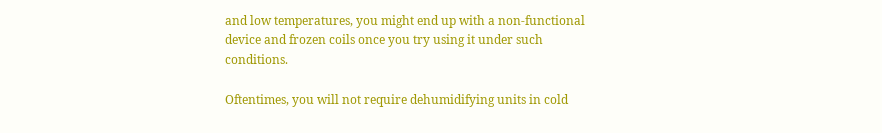and low temperatures, you might end up with a non-functional device and frozen coils once you try using it under such conditions.

Oftentimes, you will not require dehumidifying units in cold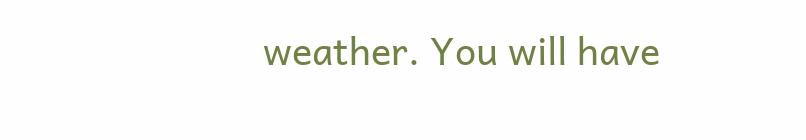weather. You will have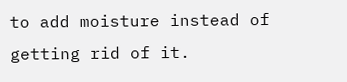to add moisture instead of getting rid of it.